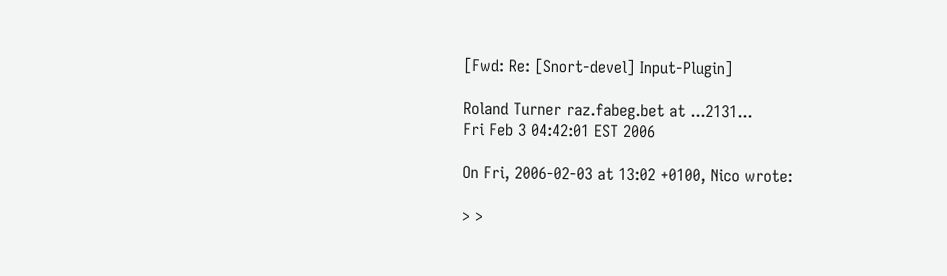[Fwd: Re: [Snort-devel] Input-Plugin]

Roland Turner raz.fabeg.bet at ...2131...
Fri Feb 3 04:42:01 EST 2006

On Fri, 2006-02-03 at 13:02 +0100, Nico wrote:

> >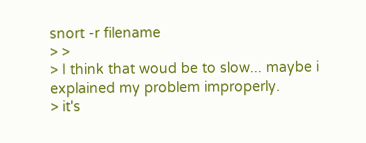snort -r filename
> >
> I think that woud be to slow... maybe i explained my problem improperly.
> it's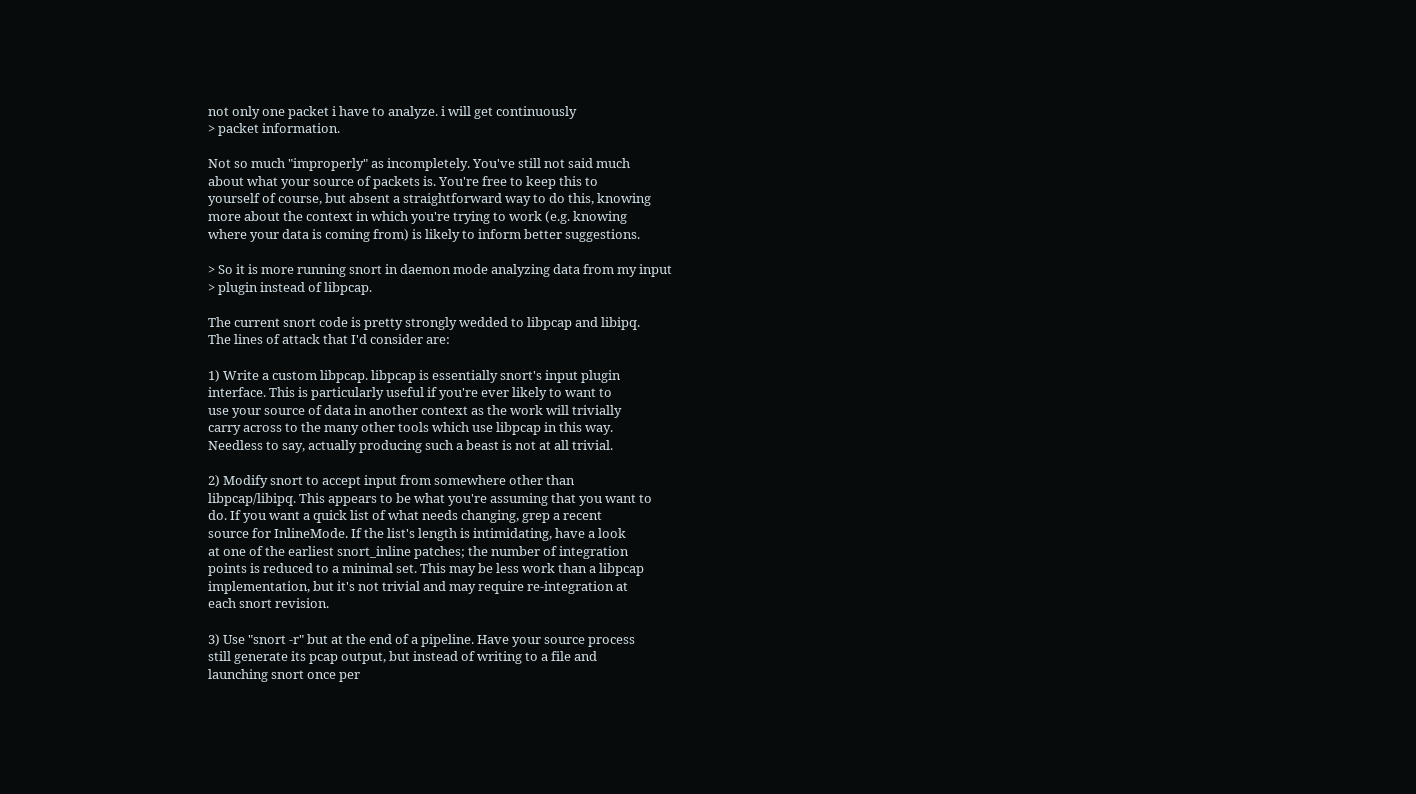not only one packet i have to analyze. i will get continuously
> packet information.

Not so much "improperly" as incompletely. You've still not said much
about what your source of packets is. You're free to keep this to
yourself of course, but absent a straightforward way to do this, knowing
more about the context in which you're trying to work (e.g. knowing
where your data is coming from) is likely to inform better suggestions.

> So it is more running snort in daemon mode analyzing data from my input
> plugin instead of libpcap.

The current snort code is pretty strongly wedded to libpcap and libipq.
The lines of attack that I'd consider are:

1) Write a custom libpcap. libpcap is essentially snort's input plugin
interface. This is particularly useful if you're ever likely to want to
use your source of data in another context as the work will trivially
carry across to the many other tools which use libpcap in this way.
Needless to say, actually producing such a beast is not at all trivial.

2) Modify snort to accept input from somewhere other than
libpcap/libipq. This appears to be what you're assuming that you want to
do. If you want a quick list of what needs changing, grep a recent
source for InlineMode. If the list's length is intimidating, have a look
at one of the earliest snort_inline patches; the number of integration
points is reduced to a minimal set. This may be less work than a libpcap
implementation, but it's not trivial and may require re-integration at
each snort revision.

3) Use "snort -r" but at the end of a pipeline. Have your source process
still generate its pcap output, but instead of writing to a file and
launching snort once per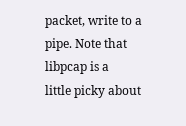packet, write to a pipe. Note that libpcap is a
little picky about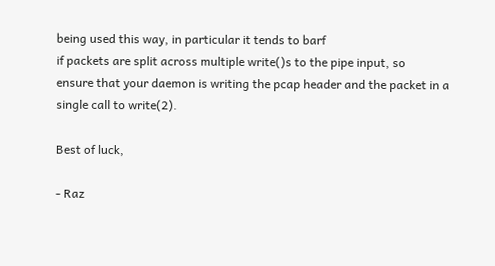being used this way, in particular it tends to barf
if packets are split across multiple write()s to the pipe input, so
ensure that your daemon is writing the pcap header and the packet in a
single call to write(2).

Best of luck,

- Raz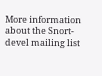More information about the Snort-devel mailing list